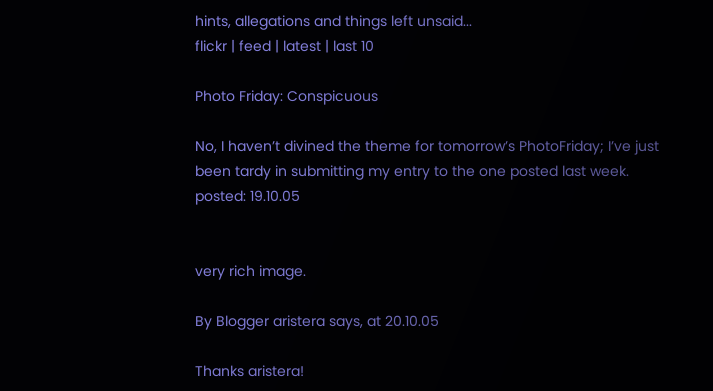hints, allegations and things left unsaid...
flickr | feed | latest | last 10

Photo Friday: Conspicuous

No, I haven’t divined the theme for tomorrow’s PhotoFriday; I’ve just been tardy in submitting my entry to the one posted last week.
posted: 19.10.05


very rich image.

By Blogger aristera says, at 20.10.05

Thanks aristera!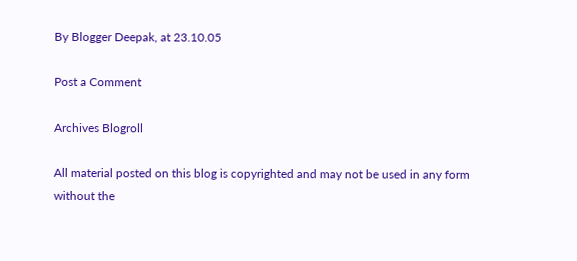By Blogger Deepak, at 23.10.05

Post a Comment

Archives Blogroll

All material posted on this blog is copyrighted and may not be used in any form without the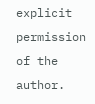explicit permission of the author.